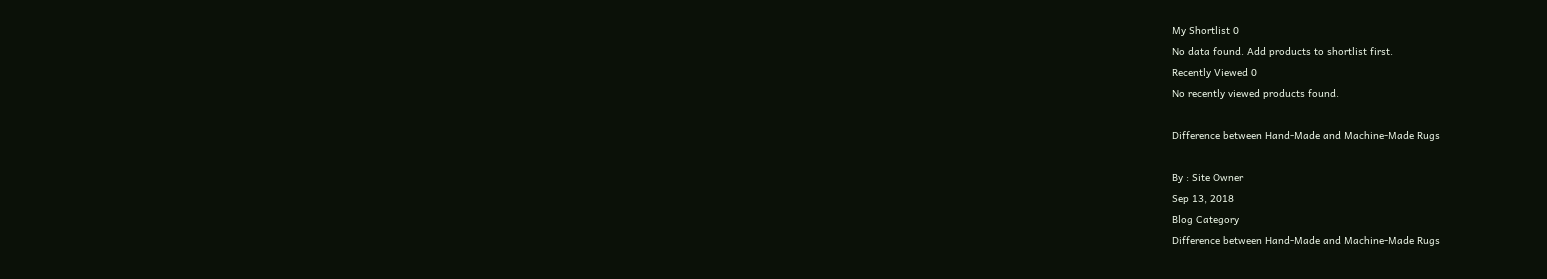My Shortlist 0
No data found. Add products to shortlist first.
Recently Viewed 0
No recently viewed products found.

Difference between Hand-Made and Machine-Made Rugs

By : Site Owner
Sep 13, 2018
Blog Category
Difference between Hand-Made and Machine-Made Rugs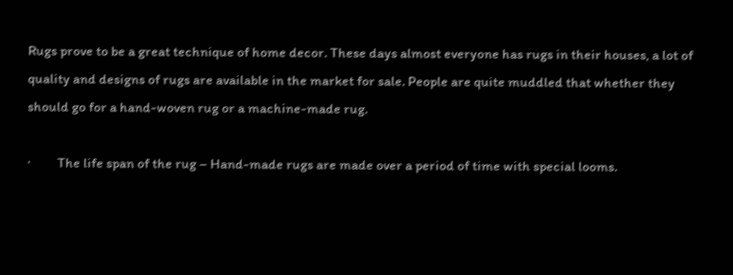Rugs prove to be a great technique of home decor. These days almost everyone has rugs in their houses, a lot of quality and designs of rugs are available in the market for sale. People are quite muddled that whether they should go for a hand-woven rug or a machine-made rug.

·         The life span of the rug – Hand-made rugs are made over a period of time with special looms.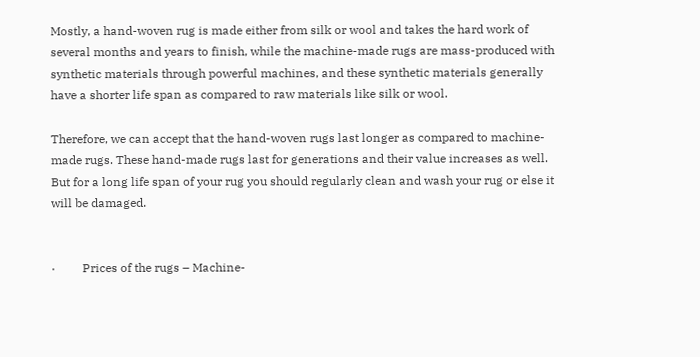Mostly, a hand-woven rug is made either from silk or wool and takes the hard work of several months and years to finish, while the machine-made rugs are mass-produced with synthetic materials through powerful machines, and these synthetic materials generally have a shorter life span as compared to raw materials like silk or wool.

Therefore, we can accept that the hand-woven rugs last longer as compared to machine-made rugs. These hand-made rugs last for generations and their value increases as well. But for a long life span of your rug you should regularly clean and wash your rug or else it will be damaged.


·         Prices of the rugs – Machine-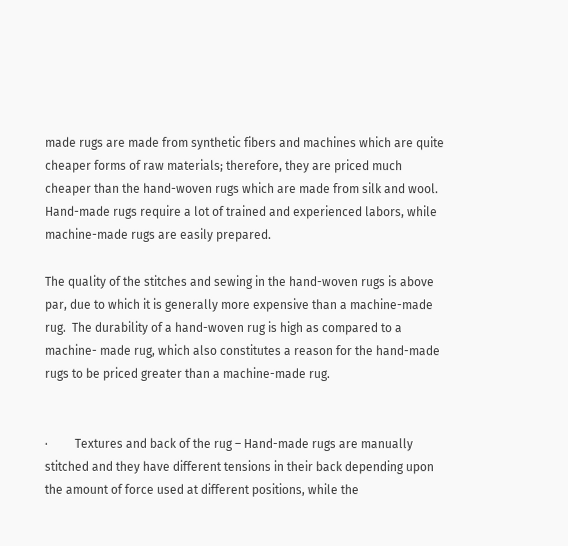made rugs are made from synthetic fibers and machines which are quite cheaper forms of raw materials; therefore, they are priced much cheaper than the hand-woven rugs which are made from silk and wool. Hand-made rugs require a lot of trained and experienced labors, while machine-made rugs are easily prepared.

The quality of the stitches and sewing in the hand-woven rugs is above par, due to which it is generally more expensive than a machine-made rug.  The durability of a hand-woven rug is high as compared to a machine- made rug, which also constitutes a reason for the hand-made rugs to be priced greater than a machine-made rug.


·         Textures and back of the rug – Hand-made rugs are manually stitched and they have different tensions in their back depending upon the amount of force used at different positions, while the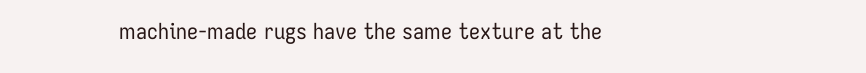machine-made rugs have the same texture at the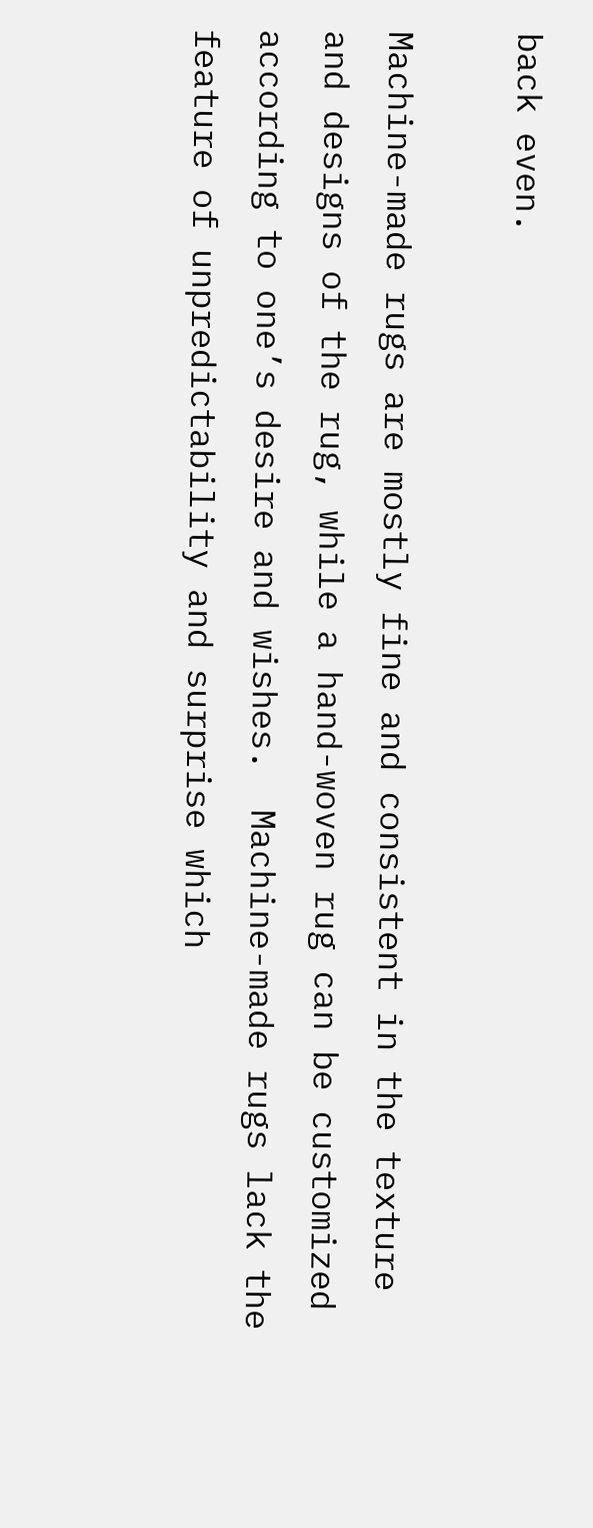back even.

Machine-made rugs are mostly fine and consistent in the texture and designs of the rug, while a hand-woven rug can be customized according to one’s desire and wishes.  Machine-made rugs lack the feature of unpredictability and surprise which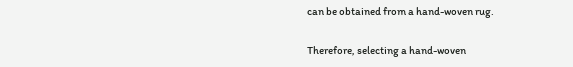can be obtained from a hand-woven rug.

Therefore, selecting a hand-woven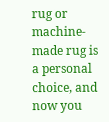rug or machine-made rug is a personal choice, and now you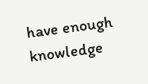have enough knowledge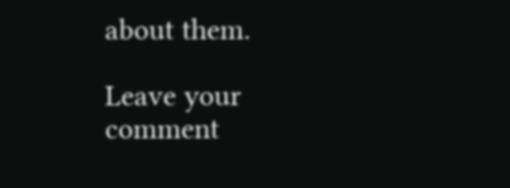about them.

Leave your comment